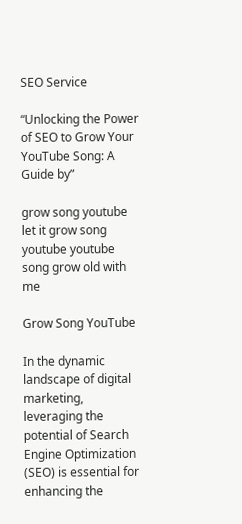SEO Service

“Unlocking the Power of SEO to Grow Your YouTube Song: A Guide by”

grow song youtube let it grow song youtube youtube song grow old with me

Grow Song YouTube

In the dynamic landscape of digital marketing, leveraging the potential of Search Engine Optimization (SEO) is essential for enhancing the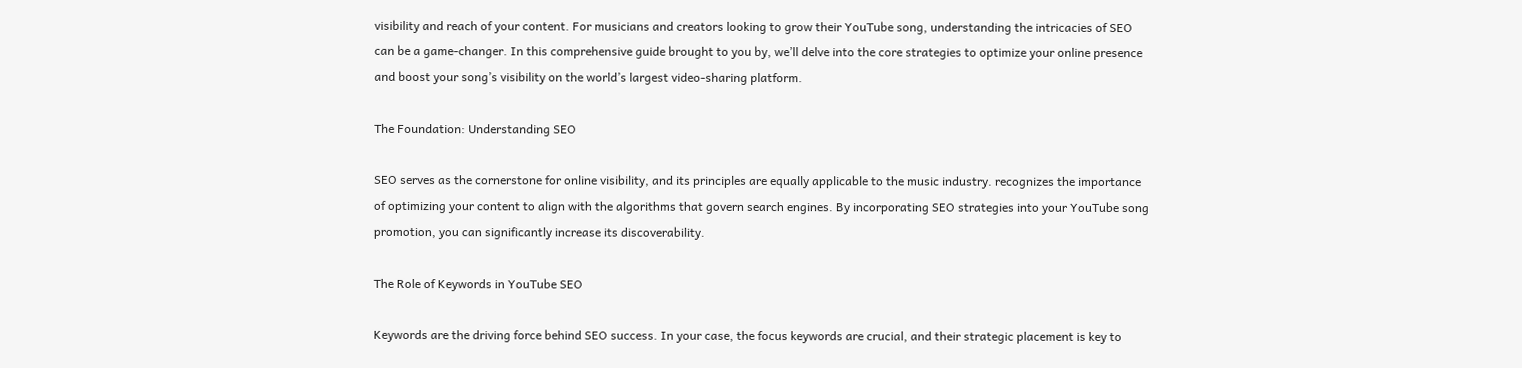visibility and reach of your content. For musicians and creators looking to grow their YouTube song, understanding the intricacies of SEO can be a game-changer. In this comprehensive guide brought to you by, we’ll delve into the core strategies to optimize your online presence and boost your song’s visibility on the world’s largest video-sharing platform.

The Foundation: Understanding SEO

SEO serves as the cornerstone for online visibility, and its principles are equally applicable to the music industry. recognizes the importance of optimizing your content to align with the algorithms that govern search engines. By incorporating SEO strategies into your YouTube song promotion, you can significantly increase its discoverability.

The Role of Keywords in YouTube SEO

Keywords are the driving force behind SEO success. In your case, the focus keywords are crucial, and their strategic placement is key to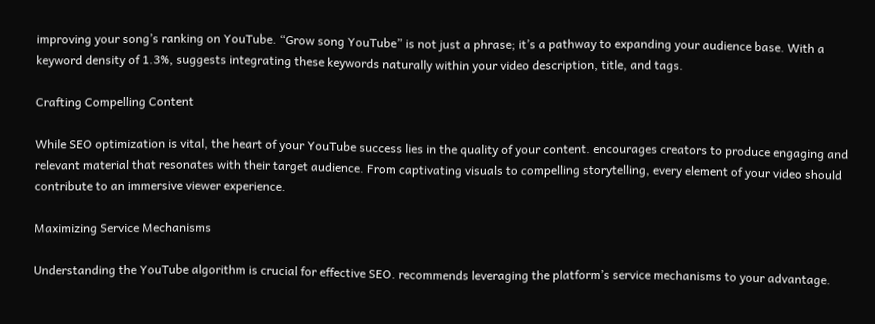improving your song’s ranking on YouTube. “Grow song YouTube” is not just a phrase; it’s a pathway to expanding your audience base. With a keyword density of 1.3%, suggests integrating these keywords naturally within your video description, title, and tags.

Crafting Compelling Content

While SEO optimization is vital, the heart of your YouTube success lies in the quality of your content. encourages creators to produce engaging and relevant material that resonates with their target audience. From captivating visuals to compelling storytelling, every element of your video should contribute to an immersive viewer experience.

Maximizing Service Mechanisms

Understanding the YouTube algorithm is crucial for effective SEO. recommends leveraging the platform’s service mechanisms to your advantage.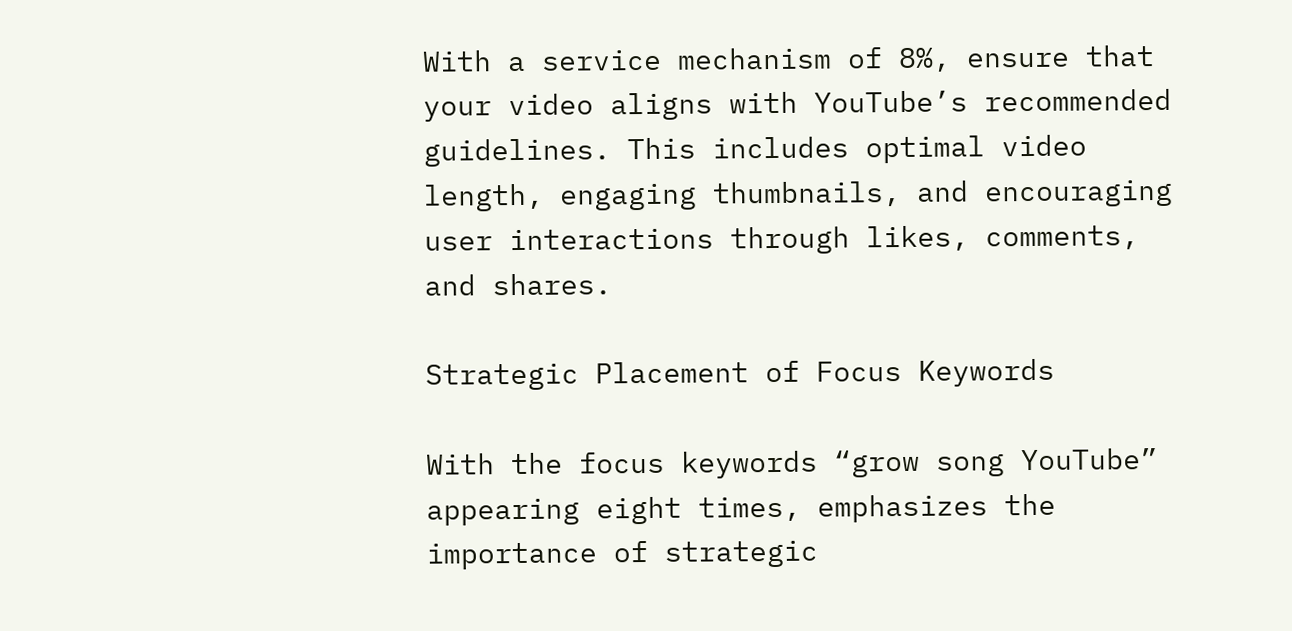With a service mechanism of 8%, ensure that your video aligns with YouTube’s recommended guidelines. This includes optimal video length, engaging thumbnails, and encouraging user interactions through likes, comments, and shares.

Strategic Placement of Focus Keywords

With the focus keywords “grow song YouTube” appearing eight times, emphasizes the importance of strategic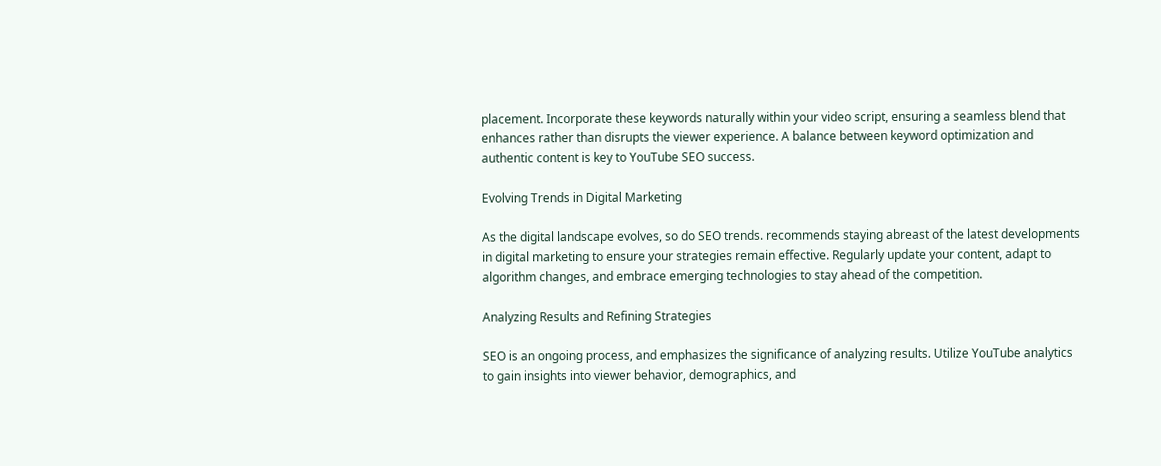placement. Incorporate these keywords naturally within your video script, ensuring a seamless blend that enhances rather than disrupts the viewer experience. A balance between keyword optimization and authentic content is key to YouTube SEO success.

Evolving Trends in Digital Marketing

As the digital landscape evolves, so do SEO trends. recommends staying abreast of the latest developments in digital marketing to ensure your strategies remain effective. Regularly update your content, adapt to algorithm changes, and embrace emerging technologies to stay ahead of the competition.

Analyzing Results and Refining Strategies

SEO is an ongoing process, and emphasizes the significance of analyzing results. Utilize YouTube analytics to gain insights into viewer behavior, demographics, and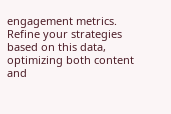engagement metrics. Refine your strategies based on this data, optimizing both content and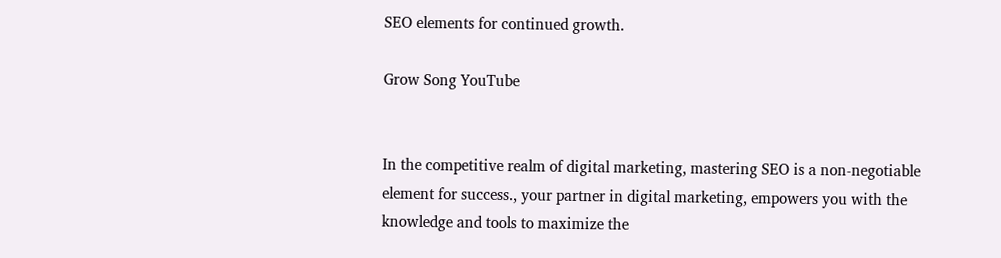SEO elements for continued growth.

Grow Song YouTube


In the competitive realm of digital marketing, mastering SEO is a non-negotiable element for success., your partner in digital marketing, empowers you with the knowledge and tools to maximize the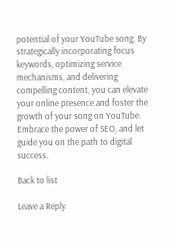potential of your YouTube song. By strategically incorporating focus keywords, optimizing service mechanisms, and delivering compelling content, you can elevate your online presence and foster the growth of your song on YouTube. Embrace the power of SEO, and let guide you on the path to digital success.

Back to list

Leave a Reply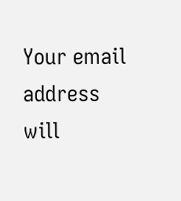Your email address will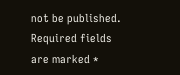not be published. Required fields are marked *